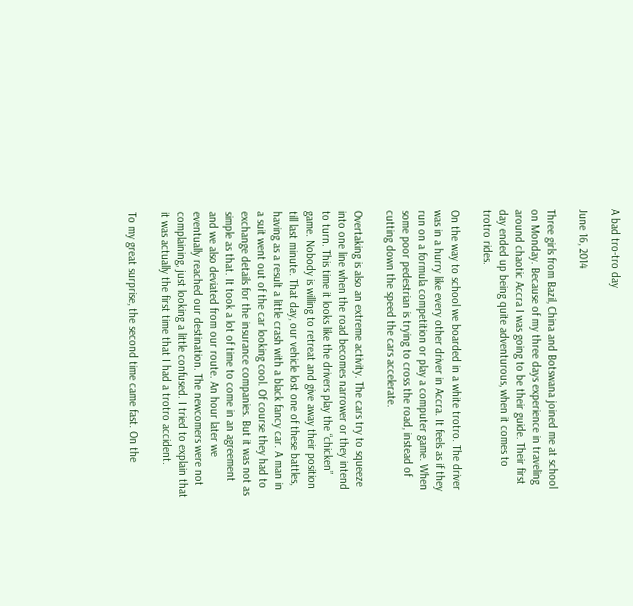A bad tro-tro day

June 16, 2014

Three girls from Bazil, China and Botswana joined me at school on Monday. Because of my three days experience in traveling around chaotic Accra I was going to be their guide. Their first day ended up being quite adventurous, when it comes to trotro rides.

On the way to school we boarded in a white trotro. The driver was in a hurry like every other driver in Accra. It feels as if they run on a formula competition or play a computer game. When some poor pedestrian is trying to cross the road, instead of cutting down the speed the cars accelerate.

Overtaking is also an extreme activity. The cars try to squeeze into one line when the road becomes narrower or they intend to turn. This time it looks like the drivers play the “chicken” game. Nobody is willing to retreat and give away their position till last minute. That day, our vehicle lost one of these battles, having as a result a little crash with a black fancy car. A man in a suit went out of the car looking cool. Of course they had to exchange details for the insurance companies. But it was not as simple as that. It took a lot of time to come in an agreement and we also deviated from our route. An hour later we eventually reached our destination. The newcomers were not complaining, just looking a little confused. I tried to explain that it was actually the first time that I had a trotro accident.

To my great surprise, the second time came fast. On the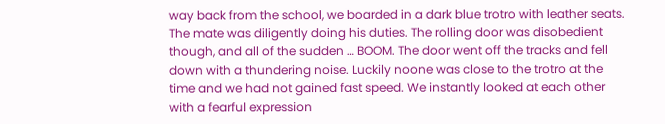way back from the school, we boarded in a dark blue trotro with leather seats. The mate was diligently doing his duties. The rolling door was disobedient though, and all of the sudden … BOOM. The door went off the tracks and fell down with a thundering noise. Luckily noone was close to the trotro at the time and we had not gained fast speed. We instantly looked at each other with a fearful expression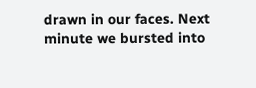drawn in our faces. Next minute we bursted into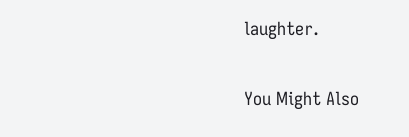laughter.

You Might Also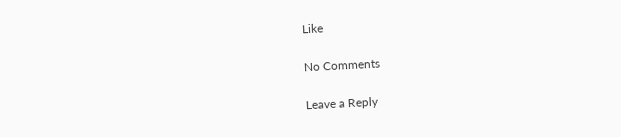Like

No Comments

Leave a Reply